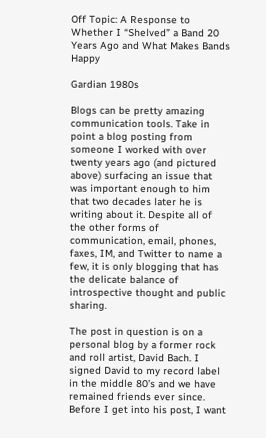Off Topic: A Response to Whether I “Shelved” a Band 20 Years Ago and What Makes Bands Happy

Gardian 1980s

Blogs can be pretty amazing communication tools. Take in point a blog posting from someone I worked with over twenty years ago (and pictured above) surfacing an issue that was important enough to him that two decades later he is writing about it. Despite all of the other forms of communication, email, phones, faxes, IM, and Twitter to name a few, it is only blogging that has the delicate balance of introspective thought and public sharing.

The post in question is on a personal blog by a former rock and roll artist, David Bach. I signed David to my record label in the middle 80’s and we have remained friends ever since. Before I get into his post, I want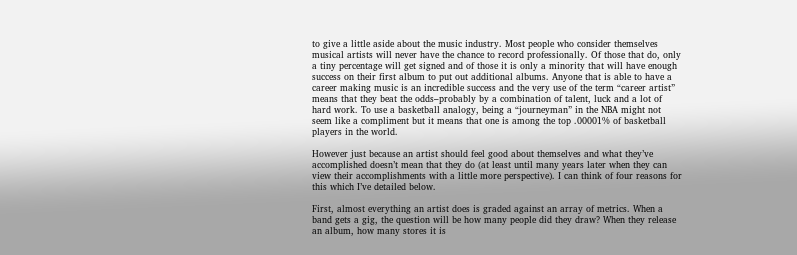to give a little aside about the music industry. Most people who consider themselves musical artists will never have the chance to record professionally. Of those that do, only a tiny percentage will get signed and of those it is only a minority that will have enough success on their first album to put out additional albums. Anyone that is able to have a career making music is an incredible success and the very use of the term “career artist” means that they beat the odds–probably by a combination of talent, luck and a lot of hard work. To use a basketball analogy, being a “journeyman” in the NBA might not seem like a compliment but it means that one is among the top .00001% of basketball players in the world.

However just because an artist should feel good about themselves and what they’ve accomplished doesn’t mean that they do (at least until many years later when they can view their accomplishments with a little more perspective). I can think of four reasons for this which I’ve detailed below.

First, almost everything an artist does is graded against an array of metrics. When a band gets a gig, the question will be how many people did they draw? When they release an album, how many stores it is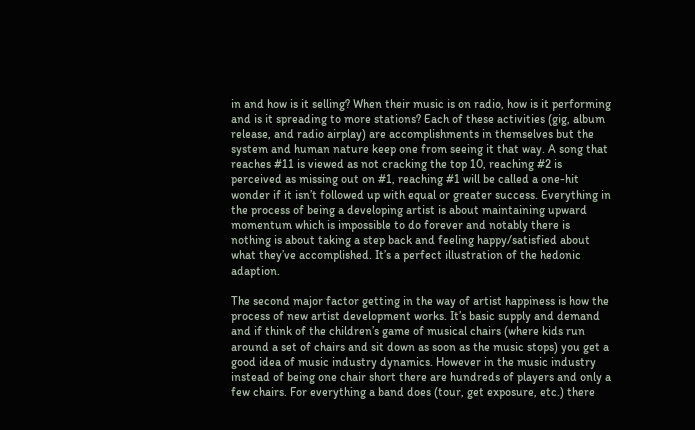in and how is it selling? When their music is on radio, how is it performing and is it spreading to more stations? Each of these activities (gig, album release, and radio airplay) are accomplishments in themselves but the system and human nature keep one from seeing it that way. A song that reaches #11 is viewed as not cracking the top 10, reaching #2 is perceived as missing out on #1, reaching #1 will be called a one-hit wonder if it isn’t followed up with equal or greater success. Everything in the process of being a developing artist is about maintaining upward momentum which is impossible to do forever and notably there is nothing is about taking a step back and feeling happy/satisfied about what they’ve accomplished. It’s a perfect illustration of the hedonic adaption.

The second major factor getting in the way of artist happiness is how the process of new artist development works. It’s basic supply and demand and if think of the children’s game of musical chairs (where kids run around a set of chairs and sit down as soon as the music stops) you get a good idea of music industry dynamics. However in the music industry instead of being one chair short there are hundreds of players and only a few chairs. For everything a band does (tour, get exposure, etc.) there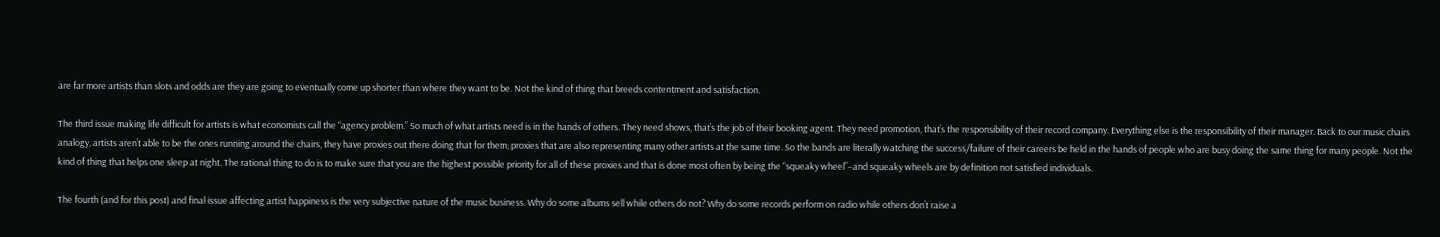are far more artists than slots and odds are they are going to eventually come up shorter than where they want to be. Not the kind of thing that breeds contentment and satisfaction.

The third issue making life difficult for artists is what economists call the “agency problem.” So much of what artists need is in the hands of others. They need shows, that’s the job of their booking agent. They need promotion, that’s the responsibility of their record company. Everything else is the responsibility of their manager. Back to our music chairs analogy, artists aren’t able to be the ones running around the chairs, they have proxies out there doing that for them; proxies that are also representing many other artists at the same time. So the bands are literally watching the success/failure of their careers be held in the hands of people who are busy doing the same thing for many people. Not the kind of thing that helps one sleep at night. The rational thing to do is to make sure that you are the highest possible priority for all of these proxies and that is done most often by being the “squeaky wheel”–and squeaky wheels are by definition not satisfied individuals.

The fourth (and for this post) and final issue affecting artist happiness is the very subjective nature of the music business. Why do some albums sell while others do not? Why do some records perform on radio while others don’t raise a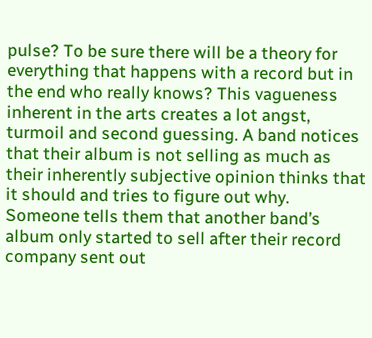pulse? To be sure there will be a theory for everything that happens with a record but in the end who really knows? This vagueness inherent in the arts creates a lot angst, turmoil and second guessing. A band notices that their album is not selling as much as their inherently subjective opinion thinks that it should and tries to figure out why. Someone tells them that another band’s album only started to sell after their record company sent out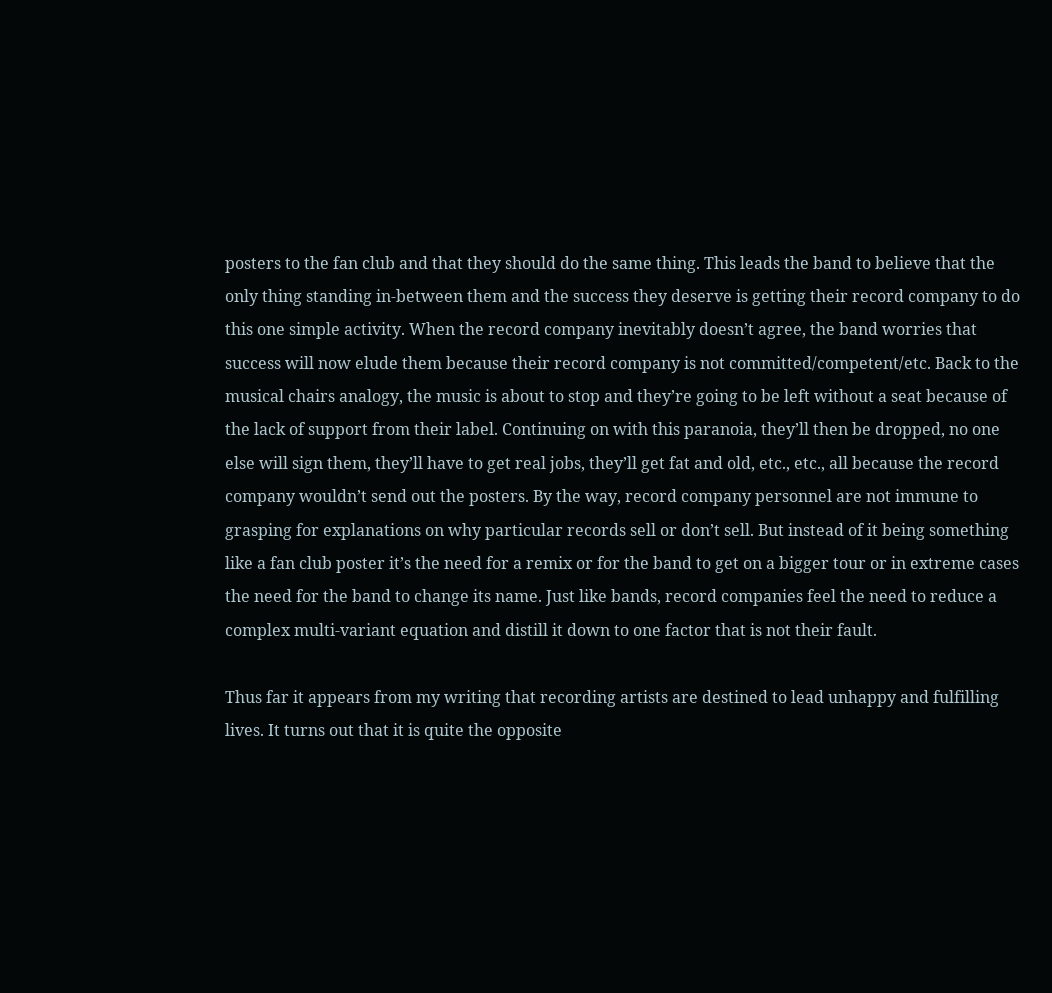posters to the fan club and that they should do the same thing. This leads the band to believe that the only thing standing in-between them and the success they deserve is getting their record company to do this one simple activity. When the record company inevitably doesn’t agree, the band worries that success will now elude them because their record company is not committed/competent/etc. Back to the musical chairs analogy, the music is about to stop and they’re going to be left without a seat because of the lack of support from their label. Continuing on with this paranoia, they’ll then be dropped, no one else will sign them, they’ll have to get real jobs, they’ll get fat and old, etc., etc., all because the record company wouldn’t send out the posters. By the way, record company personnel are not immune to grasping for explanations on why particular records sell or don’t sell. But instead of it being something like a fan club poster it’s the need for a remix or for the band to get on a bigger tour or in extreme cases the need for the band to change its name. Just like bands, record companies feel the need to reduce a complex multi-variant equation and distill it down to one factor that is not their fault.

Thus far it appears from my writing that recording artists are destined to lead unhappy and fulfilling lives. It turns out that it is quite the opposite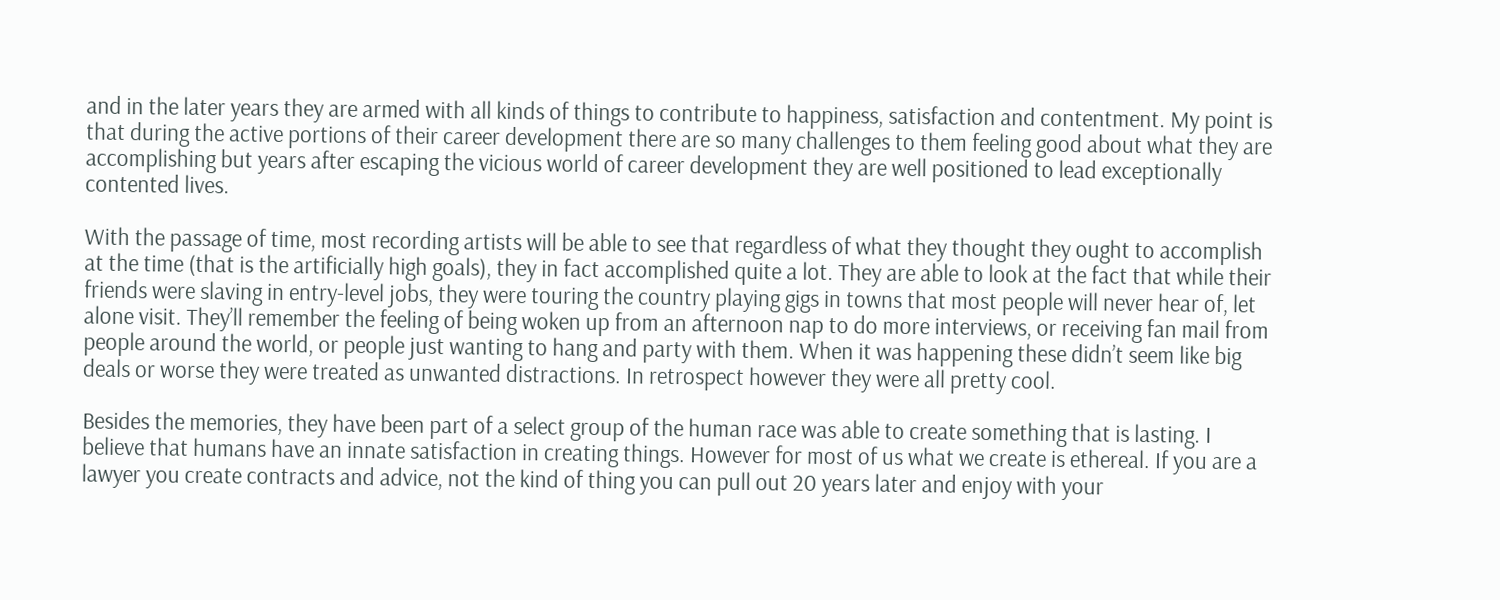and in the later years they are armed with all kinds of things to contribute to happiness, satisfaction and contentment. My point is that during the active portions of their career development there are so many challenges to them feeling good about what they are accomplishing but years after escaping the vicious world of career development they are well positioned to lead exceptionally contented lives.

With the passage of time, most recording artists will be able to see that regardless of what they thought they ought to accomplish at the time (that is the artificially high goals), they in fact accomplished quite a lot. They are able to look at the fact that while their friends were slaving in entry-level jobs, they were touring the country playing gigs in towns that most people will never hear of, let alone visit. They’ll remember the feeling of being woken up from an afternoon nap to do more interviews, or receiving fan mail from people around the world, or people just wanting to hang and party with them. When it was happening these didn’t seem like big deals or worse they were treated as unwanted distractions. In retrospect however they were all pretty cool.

Besides the memories, they have been part of a select group of the human race was able to create something that is lasting. I believe that humans have an innate satisfaction in creating things. However for most of us what we create is ethereal. If you are a lawyer you create contracts and advice, not the kind of thing you can pull out 20 years later and enjoy with your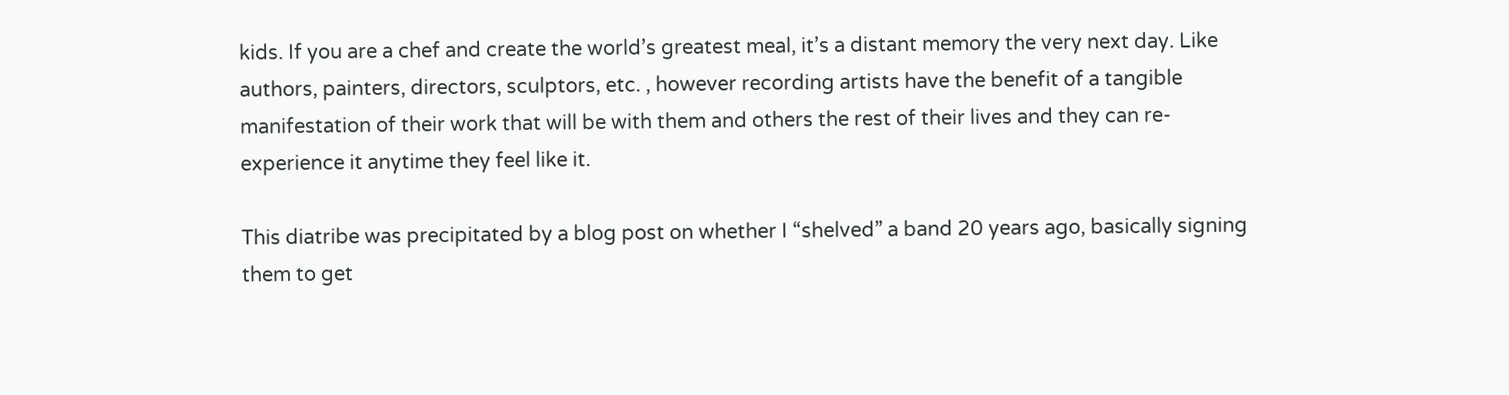kids. If you are a chef and create the world’s greatest meal, it’s a distant memory the very next day. Like authors, painters, directors, sculptors, etc. , however recording artists have the benefit of a tangible manifestation of their work that will be with them and others the rest of their lives and they can re-experience it anytime they feel like it.

This diatribe was precipitated by a blog post on whether I “shelved” a band 20 years ago, basically signing them to get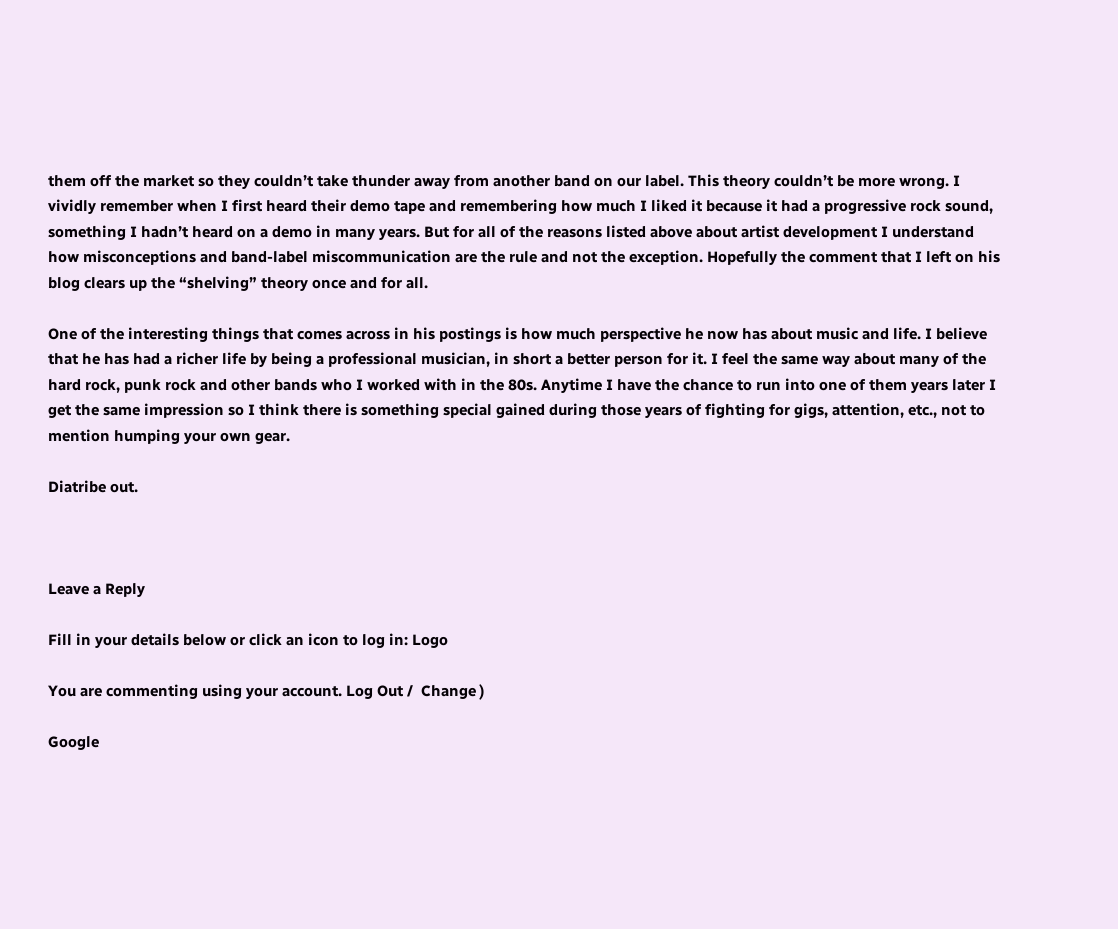them off the market so they couldn’t take thunder away from another band on our label. This theory couldn’t be more wrong. I vividly remember when I first heard their demo tape and remembering how much I liked it because it had a progressive rock sound, something I hadn’t heard on a demo in many years. But for all of the reasons listed above about artist development I understand how misconceptions and band-label miscommunication are the rule and not the exception. Hopefully the comment that I left on his blog clears up the “shelving” theory once and for all.

One of the interesting things that comes across in his postings is how much perspective he now has about music and life. I believe that he has had a richer life by being a professional musician, in short a better person for it. I feel the same way about many of the hard rock, punk rock and other bands who I worked with in the 80s. Anytime I have the chance to run into one of them years later I get the same impression so I think there is something special gained during those years of fighting for gigs, attention, etc., not to mention humping your own gear.

Diatribe out.



Leave a Reply

Fill in your details below or click an icon to log in: Logo

You are commenting using your account. Log Out /  Change )

Google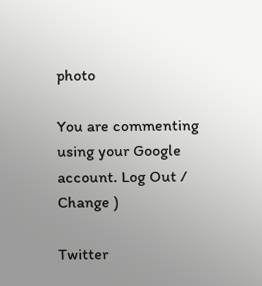photo

You are commenting using your Google account. Log Out /  Change )

Twitter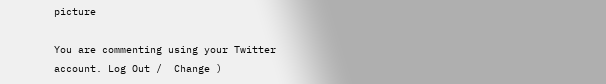picture

You are commenting using your Twitter account. Log Out /  Change )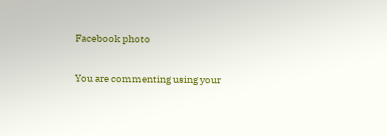Facebook photo

You are commenting using your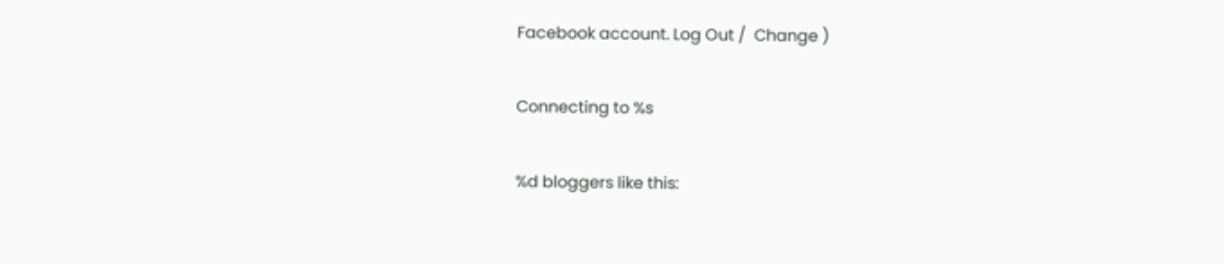Facebook account. Log Out /  Change )

Connecting to %s

%d bloggers like this: